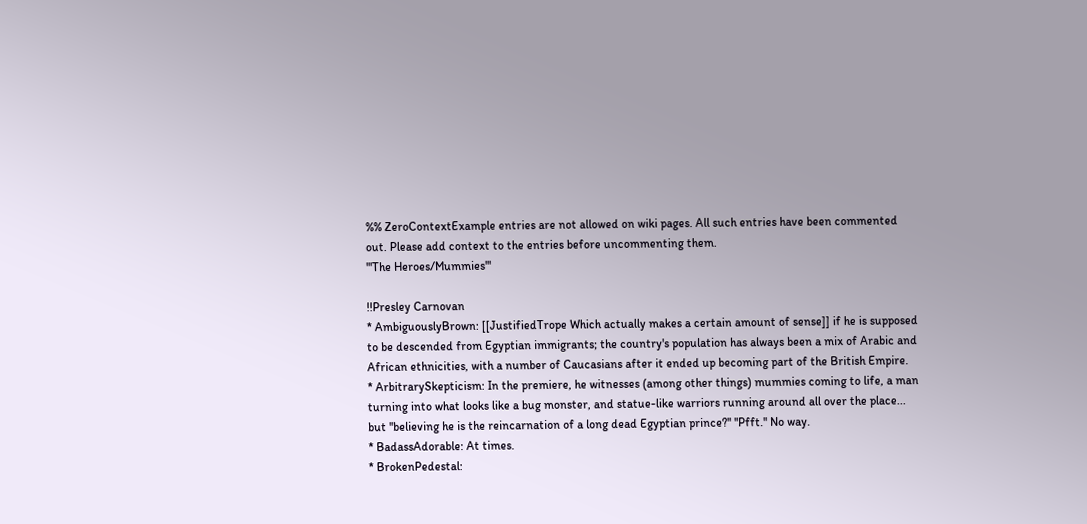%% ZeroContextExample entries are not allowed on wiki pages. All such entries have been commented out. Please add context to the entries before uncommenting them.
'''The Heroes/Mummies'''

!!Presley Carnovan
* AmbiguouslyBrown: [[JustifiedTrope Which actually makes a certain amount of sense]] if he is supposed to be descended from Egyptian immigrants; the country's population has always been a mix of Arabic and African ethnicities, with a number of Caucasians after it ended up becoming part of the British Empire.
* ArbitrarySkepticism: In the premiere, he witnesses (among other things) mummies coming to life, a man turning into what looks like a bug monster, and statue-like warriors running around all over the place... but ''believing he is the reincarnation of a long dead Egyptian prince?'' ''Pfft.'' No way.
* BadassAdorable: At times.
* BrokenPedestal: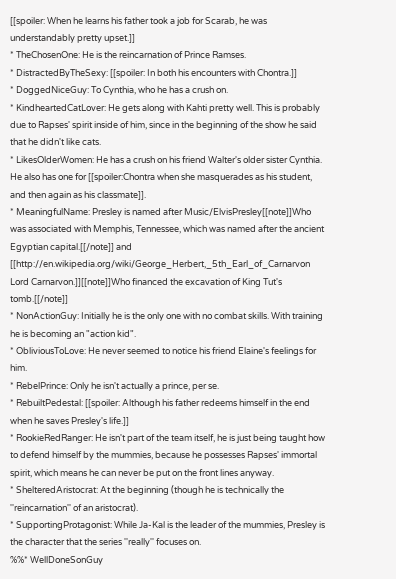[[spoiler: When he learns his father took a job for Scarab, he was understandably pretty upset.]]
* TheChosenOne: He is the reincarnation of Prince Ramses.
* DistractedByTheSexy: [[spoiler: In both his encounters with Chontra.]]
* DoggedNiceGuy: To Cynthia, who he has a crush on.
* KindheartedCatLover: He gets along with Kahti pretty well. This is probably due to Rapses' spirit inside of him, since in the beginning of the show he said that he didn't like cats.
* LikesOlderWomen: He has a crush on his friend Walter's older sister Cynthia. He also has one for [[spoiler:Chontra when she masquerades as his student, and then again as his classmate]].
* MeaningfulName: Presley is named after Music/ElvisPresley[[note]]Who was associated with Memphis, Tennessee, which was named after the ancient Egyptian capital.[[/note]] and [[http://en.wikipedia.org/wiki/George_Herbert,_5th_Earl_of_Carnarvon Lord Carnarvon.]][[note]]Who financed the excavation of King Tut's tomb.[[/note]]
* NonActionGuy: Initially he is the only one with no combat skills. With training he is becoming an "action kid".
* ObliviousToLove: He never seemed to notice his friend Elaine's feelings for him.
* RebelPrince: Only he isn't actually a prince, per se.
* RebuiltPedestal: [[spoiler: Although his father redeems himself in the end when he saves Presley's life.]]
* RookieRedRanger: He isn't part of the team itself, he is just being taught how to defend himself by the mummies, because he possesses Rapses' immortal spirit, which means he can never be put on the front lines anyway.
* ShelteredAristocrat: At the beginning (though he is technically the ''reincarnation'' of an aristocrat).
* SupportingProtagonist: While Ja-Kal is the leader of the mummies, Presley is the character that the series ''really'' focuses on.
%%* WellDoneSonGuy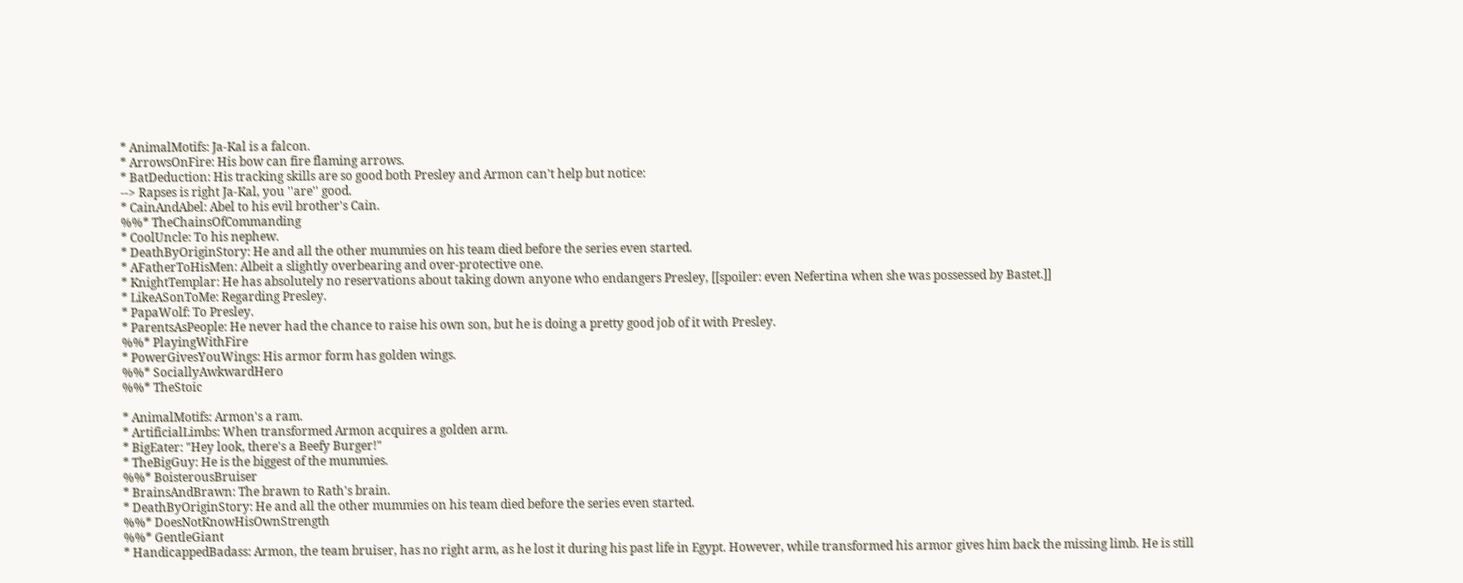* AnimalMotifs: Ja-Kal is a falcon.
* ArrowsOnFire: His bow can fire flaming arrows.
* BatDeduction: His tracking skills are so good both Presley and Armon can't help but notice:
--> Rapses is right Ja-Kal, you ''are'' good.
* CainAndAbel: Abel to his evil brother's Cain.
%%* TheChainsOfCommanding
* CoolUncle: To his nephew.
* DeathByOriginStory: He and all the other mummies on his team died before the series even started.
* AFatherToHisMen: Albeit a slightly overbearing and over-protective one.
* KnightTemplar: He has absolutely no reservations about taking down anyone who endangers Presley, [[spoiler: even Nefertina when she was possessed by Bastet.]]
* LikeASonToMe: Regarding Presley.
* PapaWolf: To Presley.
* ParentsAsPeople: He never had the chance to raise his own son, but he is doing a pretty good job of it with Presley.
%%* PlayingWithFire
* PowerGivesYouWings: His armor form has golden wings.
%%* SociallyAwkwardHero
%%* TheStoic

* AnimalMotifs: Armon's a ram.
* ArtificialLimbs: When transformed Armon acquires a golden arm.
* BigEater: "Hey look, there's a Beefy Burger!"
* TheBigGuy: He is the biggest of the mummies.
%%* BoisterousBruiser
* BrainsAndBrawn: The brawn to Rath's brain.
* DeathByOriginStory: He and all the other mummies on his team died before the series even started.
%%* DoesNotKnowHisOwnStrength
%%* GentleGiant
* HandicappedBadass: Armon, the team bruiser, has no right arm, as he lost it during his past life in Egypt. However, while transformed his armor gives him back the missing limb. He is still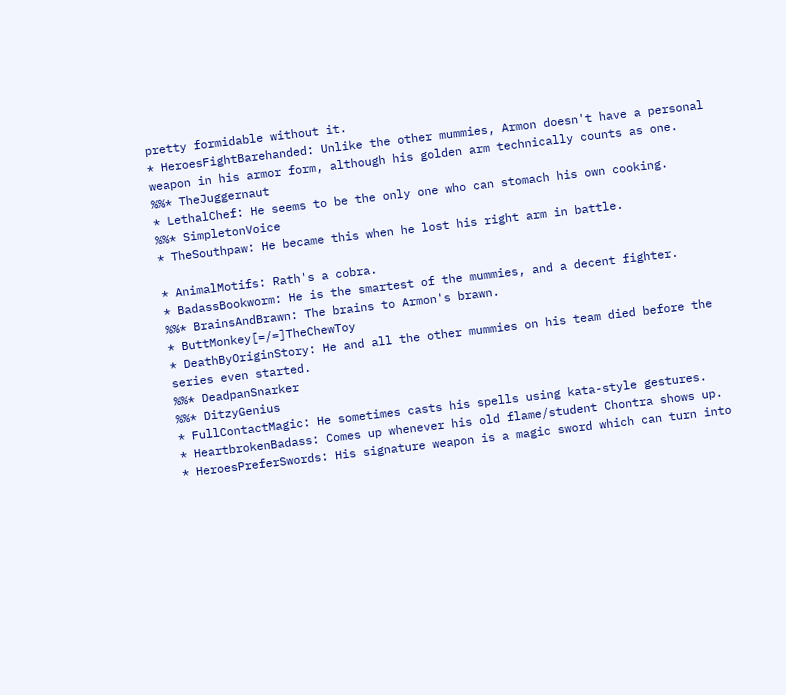pretty formidable without it.
* HeroesFightBarehanded: Unlike the other mummies, Armon doesn't have a personal weapon in his armor form, although his golden arm technically counts as one.
%%* TheJuggernaut
* LethalChef: He seems to be the only one who can stomach his own cooking.
%%* SimpletonVoice
* TheSouthpaw: He became this when he lost his right arm in battle.

* AnimalMotifs: Rath's a cobra.
* BadassBookworm: He is the smartest of the mummies, and a decent fighter.
%%* BrainsAndBrawn: The brains to Armon's brawn.
* ButtMonkey[=/=]TheChewToy
* DeathByOriginStory: He and all the other mummies on his team died before the series even started.
%%* DeadpanSnarker
%%* DitzyGenius
* FullContactMagic: He sometimes casts his spells using kata-style gestures.
* HeartbrokenBadass: Comes up whenever his old flame/student Chontra shows up.
* HeroesPreferSwords: His signature weapon is a magic sword which can turn into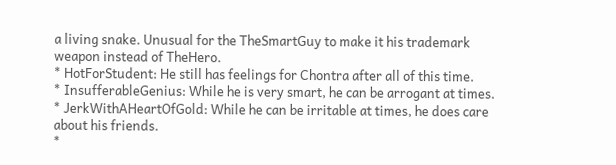a living snake. Unusual for the TheSmartGuy to make it his trademark weapon instead of TheHero.
* HotForStudent: He still has feelings for Chontra after all of this time.
* InsufferableGenius: While he is very smart, he can be arrogant at times.
* JerkWithAHeartOfGold: While he can be irritable at times, he does care about his friends.
*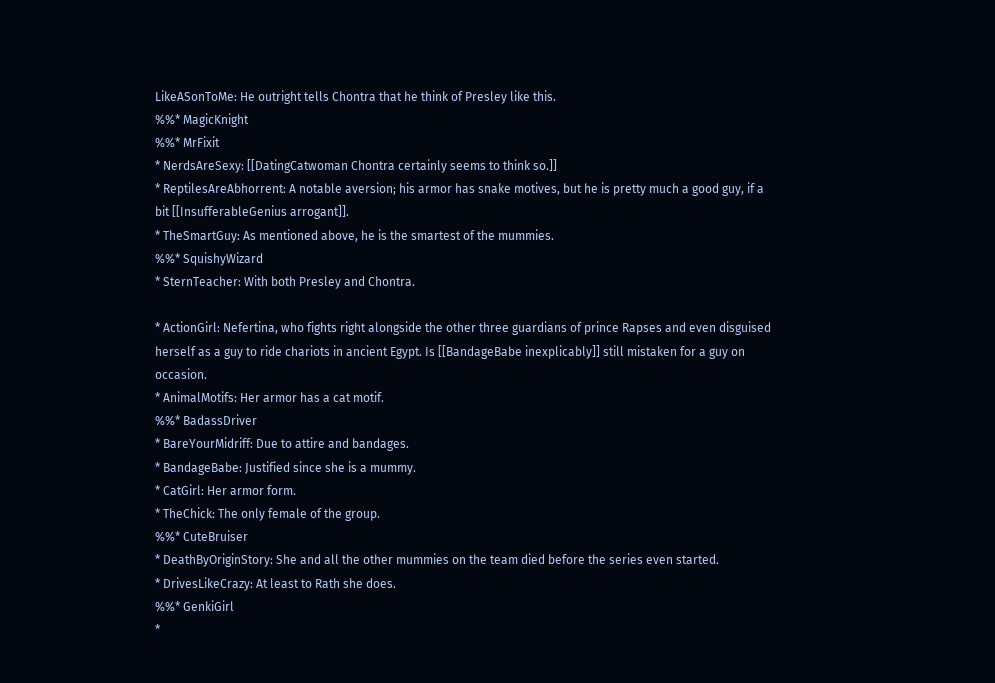LikeASonToMe: He outright tells Chontra that he think of Presley like this.
%%* MagicKnight
%%* MrFixit
* NerdsAreSexy: [[DatingCatwoman Chontra certainly seems to think so.]]
* ReptilesAreAbhorrent: A notable aversion; his armor has snake motives, but he is pretty much a good guy, if a bit [[InsufferableGenius arrogant]].
* TheSmartGuy: As mentioned above, he is the smartest of the mummies.
%%* SquishyWizard
* SternTeacher: With both Presley and Chontra.

* ActionGirl: Nefertina, who fights right alongside the other three guardians of prince Rapses and even disguised herself as a guy to ride chariots in ancient Egypt. Is [[BandageBabe inexplicably]] still mistaken for a guy on occasion.
* AnimalMotifs: Her armor has a cat motif.
%%* BadassDriver
* BareYourMidriff: Due to attire and bandages.
* BandageBabe: Justified since she is a mummy.
* CatGirl: Her armor form.
* TheChick: The only female of the group.
%%* CuteBruiser
* DeathByOriginStory: She and all the other mummies on the team died before the series even started.
* DrivesLikeCrazy: At least to Rath she does.
%%* GenkiGirl
*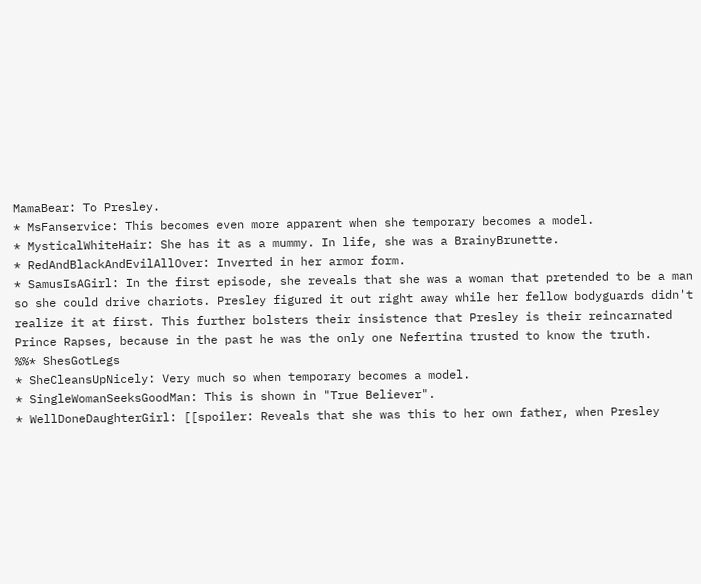MamaBear: To Presley.
* MsFanservice: This becomes even more apparent when she temporary becomes a model.
* MysticalWhiteHair: She has it as a mummy. In life, she was a BrainyBrunette.
* RedAndBlackAndEvilAllOver: Inverted in her armor form.
* SamusIsAGirl: In the first episode, she reveals that she was a woman that pretended to be a man so she could drive chariots. Presley figured it out right away while her fellow bodyguards didn't realize it at first. This further bolsters their insistence that Presley is their reincarnated Prince Rapses, because in the past he was the only one Nefertina trusted to know the truth.
%%* ShesGotLegs
* SheCleansUpNicely: Very much so when temporary becomes a model.
* SingleWomanSeeksGoodMan: This is shown in "True Believer".
* WellDoneDaughterGirl: [[spoiler: Reveals that she was this to her own father, when Presley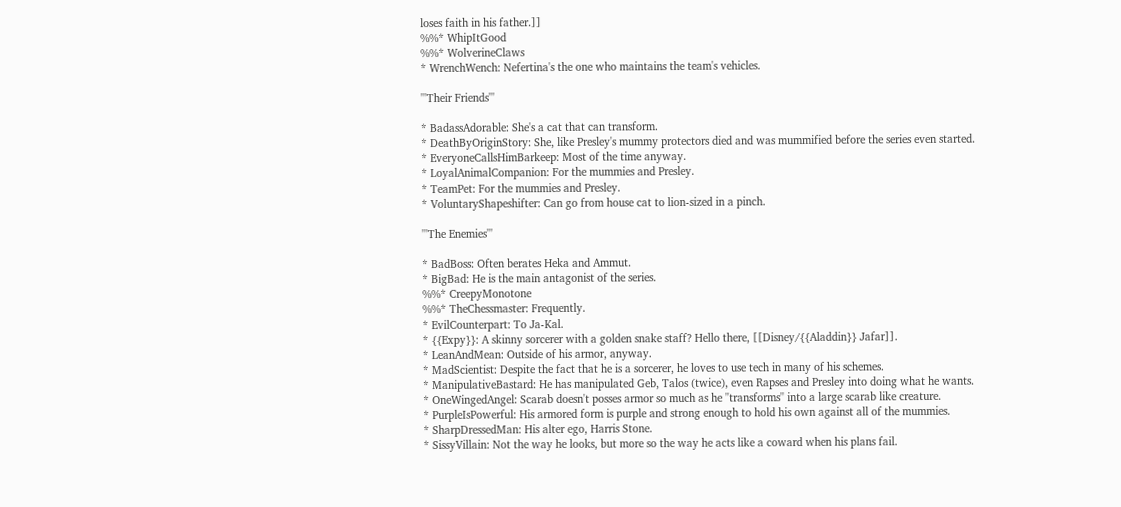loses faith in his father.]]
%%* WhipItGood
%%* WolverineClaws
* WrenchWench: Nefertina's the one who maintains the team's vehicles.

'''Their Friends'''

* BadassAdorable: She's a cat that can transform.
* DeathByOriginStory: She, like Presley's mummy protectors died and was mummified before the series even started.
* EveryoneCallsHimBarkeep: Most of the time anyway.
* LoyalAnimalCompanion: For the mummies and Presley.
* TeamPet: For the mummies and Presley.
* VoluntaryShapeshifter: Can go from house cat to lion-sized in a pinch.

'''The Enemies'''

* BadBoss: Often berates Heka and Ammut.
* BigBad: He is the main antagonist of the series.
%%* CreepyMonotone
%%* TheChessmaster: Frequently.
* EvilCounterpart: To Ja-Kal.
* {{Expy}}: A skinny sorcerer with a golden snake staff? Hello there, [[Disney/{{Aladdin}} Jafar]].
* LeanAndMean: Outside of his armor, anyway.
* MadScientist: Despite the fact that he is a sorcerer, he loves to use tech in many of his schemes.
* ManipulativeBastard: He has manipulated Geb, Talos (twice), even Rapses and Presley into doing what he wants.
* OneWingedAngel: Scarab doesn't posses armor so much as he ''transforms'' into a large scarab like creature.
* PurpleIsPowerful: His armored form is purple and strong enough to hold his own against all of the mummies.
* SharpDressedMan: His alter ego, Harris Stone.
* SissyVillain: Not the way he looks, but more so the way he acts like a coward when his plans fail.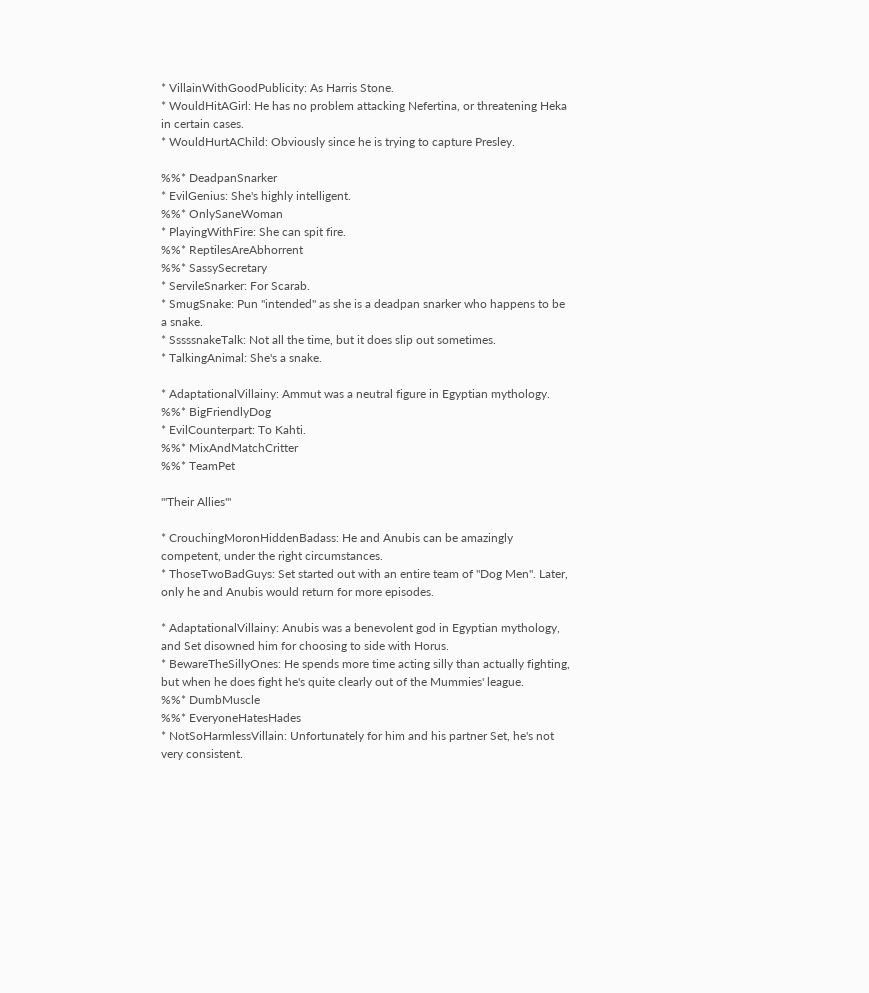* VillainWithGoodPublicity: As Harris Stone.
* WouldHitAGirl: He has no problem attacking Nefertina, or threatening Heka in certain cases.
* WouldHurtAChild: Obviously since he is trying to capture Presley.

%%* DeadpanSnarker
* EvilGenius: She's highly intelligent.
%%* OnlySaneWoman
* PlayingWithFire: She can spit fire.
%%* ReptilesAreAbhorrent
%%* SassySecretary
* ServileSnarker: For Scarab.
* SmugSnake: Pun ''intended'' as she is a deadpan snarker who happens to be a snake.
* SssssnakeTalk: Not all the time, but it does slip out sometimes.
* TalkingAnimal: She's a snake.

* AdaptationalVillainy: Ammut was a neutral figure in Egyptian mythology.
%%* BigFriendlyDog
* EvilCounterpart: To Kahti.
%%* MixAndMatchCritter
%%* TeamPet

'''Their Allies'''

* CrouchingMoronHiddenBadass: He and Anubis can be amazingly competent, under the right circumstances.
* ThoseTwoBadGuys: Set started out with an entire team of "Dog Men". Later, only he and Anubis would return for more episodes.

* AdaptationalVillainy: Anubis was a benevolent god in Egyptian mythology, and Set disowned him for choosing to side with Horus.
* BewareTheSillyOnes: He spends more time acting silly than actually fighting, but when he does fight he's quite clearly out of the Mummies' league.
%%* DumbMuscle
%%* EveryoneHatesHades
* NotSoHarmlessVillain: Unfortunately for him and his partner Set, he's not very consistent.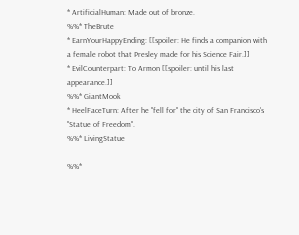* ArtificialHuman: Made out of bronze.
%%* TheBrute
* EarnYourHappyEnding: [[spoiler: He finds a companion with a female robot that Presley made for his Science Fair.]]
* EvilCounterpart: To Armon [[spoiler: until his last appearance.]]
%%* GiantMook
* HeelFaceTurn: After he ''fell for'' the city of San Francisco's "Statue of Freedom".
%%* LivingStatue

%%*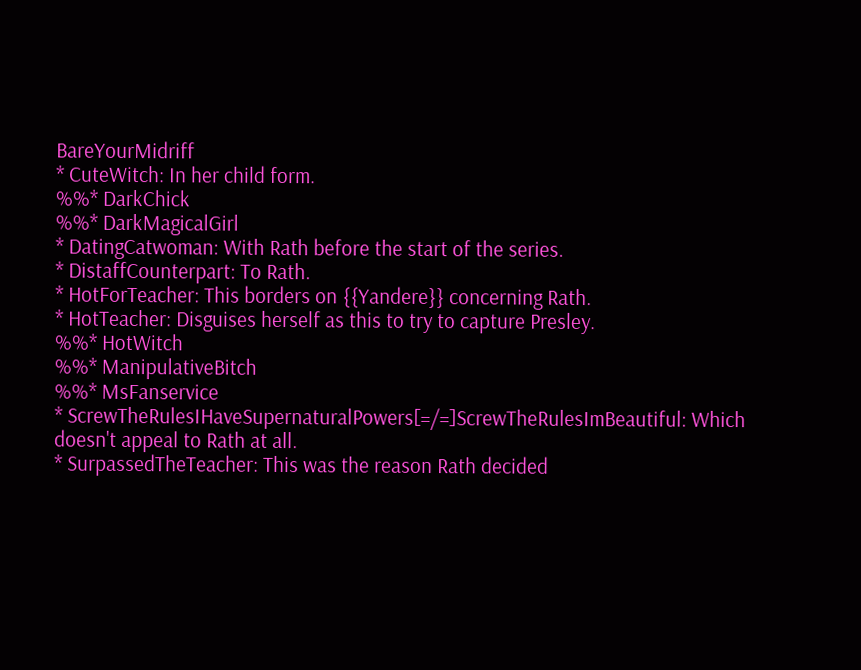BareYourMidriff
* CuteWitch: In her child form.
%%* DarkChick
%%* DarkMagicalGirl
* DatingCatwoman: With Rath before the start of the series.
* DistaffCounterpart: To Rath.
* HotForTeacher: This borders on {{Yandere}} concerning Rath.
* HotTeacher: Disguises herself as this to try to capture Presley.
%%* HotWitch
%%* ManipulativeBitch
%%* MsFanservice
* ScrewTheRulesIHaveSupernaturalPowers[=/=]ScrewTheRulesImBeautiful: Which doesn't appeal to Rath at all.
* SurpassedTheTeacher: This was the reason Rath decided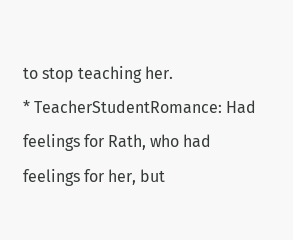to stop teaching her.
* TeacherStudentRomance: Had feelings for Rath, who had feelings for her, but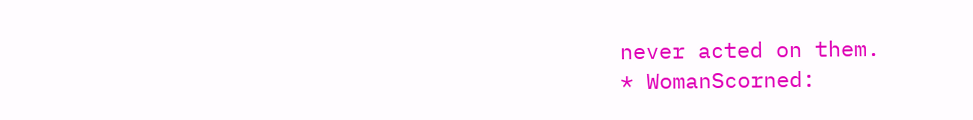never acted on them.
* WomanScorned: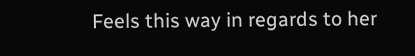Feels this way in regards to her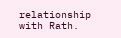relationship with Rath.